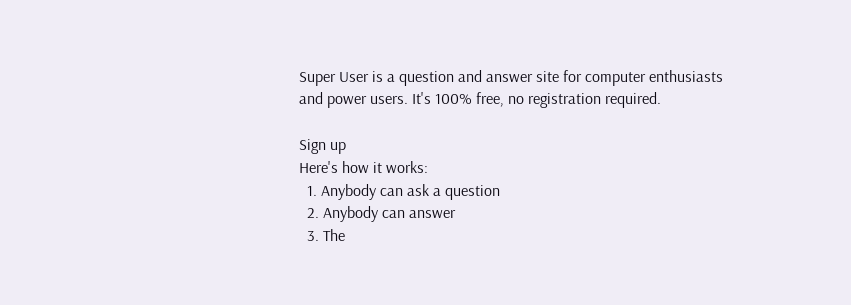Super User is a question and answer site for computer enthusiasts and power users. It's 100% free, no registration required.

Sign up
Here's how it works:
  1. Anybody can ask a question
  2. Anybody can answer
  3. The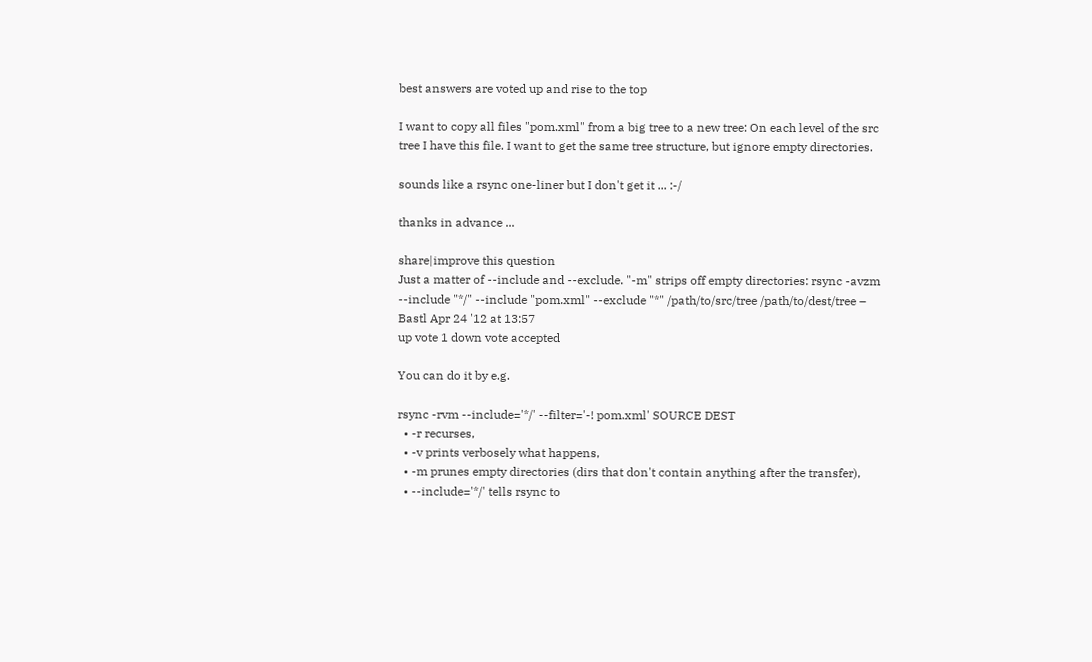best answers are voted up and rise to the top

I want to copy all files "pom.xml" from a big tree to a new tree: On each level of the src tree I have this file. I want to get the same tree structure, but ignore empty directories.

sounds like a rsync one-liner but I don't get it ... :-/

thanks in advance ...

share|improve this question
Just a matter of --include and --exclude. "-m" strips off empty directories: rsync -avzm --include "*/" --include "pom.xml" --exclude "*" /path/to/src/tree /path/to/dest/tree – Bastl Apr 24 '12 at 13:57
up vote 1 down vote accepted

You can do it by e.g.

rsync -rvm --include='*/' --filter='-! pom.xml' SOURCE DEST
  • -r recurses,
  • -v prints verbosely what happens,
  • -m prunes empty directories (dirs that don't contain anything after the transfer),
  • --include='*/' tells rsync to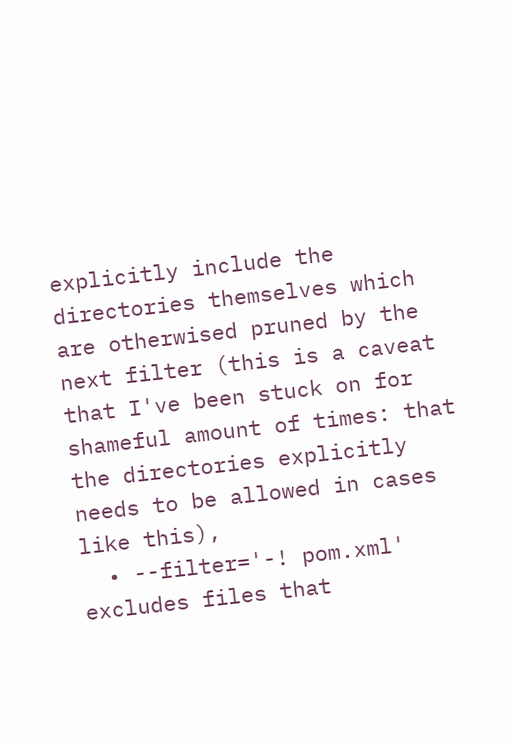explicitly include the directories themselves which are otherwised pruned by the next filter (this is a caveat that I've been stuck on for shameful amount of times: that the directories explicitly needs to be allowed in cases like this),
  • --filter='-! pom.xml' excludes files that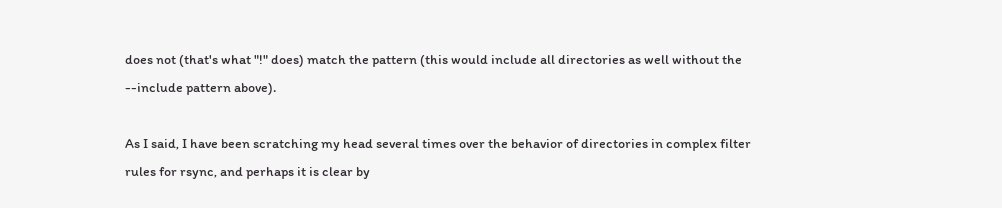does not (that's what "!" does) match the pattern (this would include all directories as well without the --include pattern above).

As I said, I have been scratching my head several times over the behavior of directories in complex filter rules for rsync, and perhaps it is clear by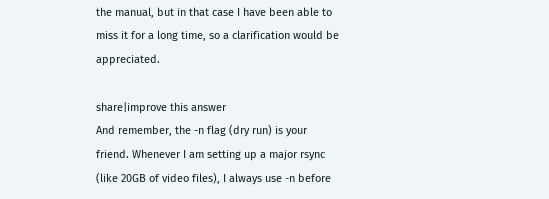the manual, but in that case I have been able to miss it for a long time, so a clarification would be appreciated.

share|improve this answer
And remember, the -n flag (dry run) is your friend. Whenever I am setting up a major rsync (like 20GB of video files), I always use -n before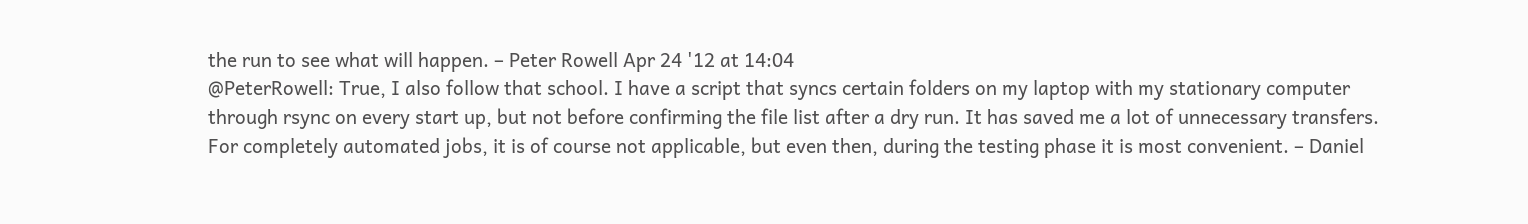the run to see what will happen. – Peter Rowell Apr 24 '12 at 14:04
@PeterRowell: True, I also follow that school. I have a script that syncs certain folders on my laptop with my stationary computer through rsync on every start up, but not before confirming the file list after a dry run. It has saved me a lot of unnecessary transfers. For completely automated jobs, it is of course not applicable, but even then, during the testing phase it is most convenient. – Daniel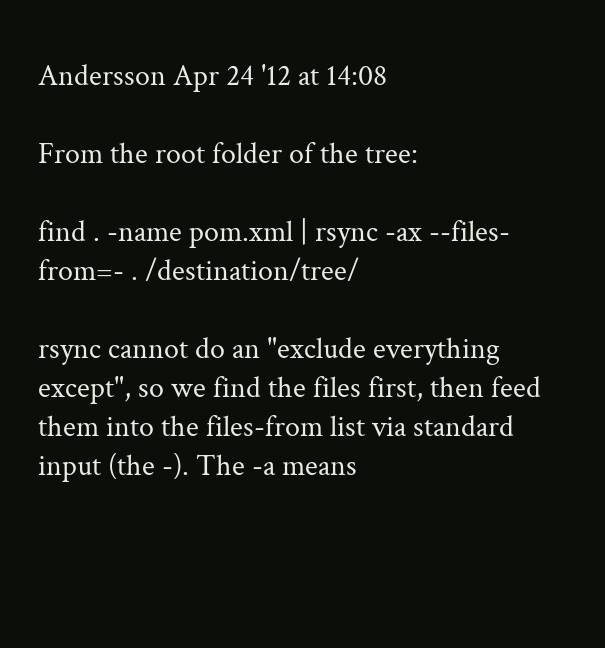Andersson Apr 24 '12 at 14:08

From the root folder of the tree:

find . -name pom.xml | rsync -ax --files-from=- . /destination/tree/

rsync cannot do an "exclude everything except", so we find the files first, then feed them into the files-from list via standard input (the -). The -a means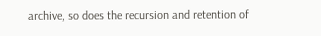archive, so does the recursion and retention of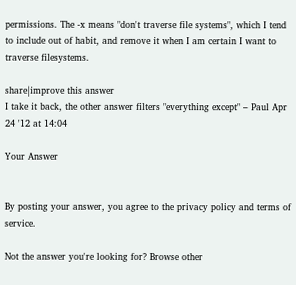permissions. The -x means "don't traverse file systems", which I tend to include out of habit, and remove it when I am certain I want to traverse filesystems.

share|improve this answer
I take it back, the other answer filters "everything except" – Paul Apr 24 '12 at 14:04

Your Answer


By posting your answer, you agree to the privacy policy and terms of service.

Not the answer you're looking for? Browse other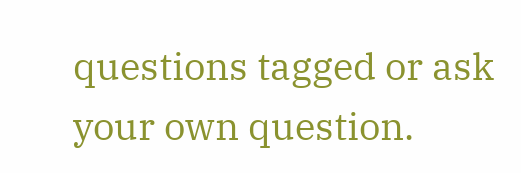questions tagged or ask your own question.